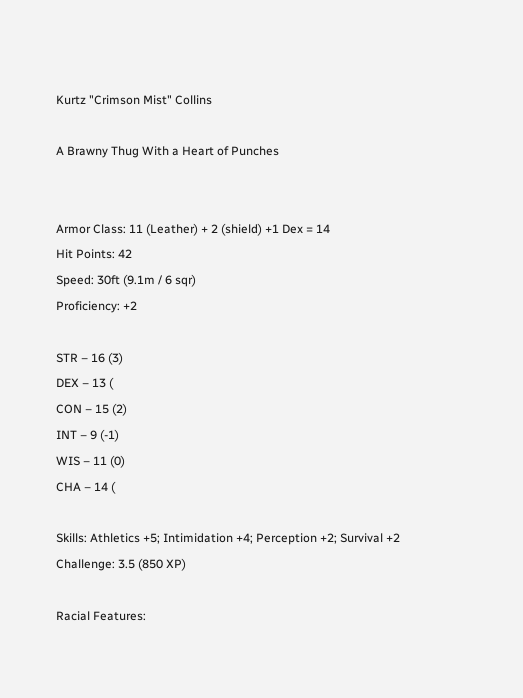Kurtz "Crimson Mist" Collins

A Brawny Thug With a Heart of Punches


Armor Class: 11 (Leather) + 2 (shield) +1 Dex = 14
Hit Points: 42
Speed: 30ft (9.1m / 6 sqr)
Proficiency: +2

STR – 16 (3)
DEX – 13 (
CON – 15 (2)
INT – 9 (-1)
WIS – 11 (0)
CHA – 14 (

Skills: Athletics +5; Intimidation +4; Perception +2; Survival +2
Challenge: 3.5 (850 XP)

Racial Features: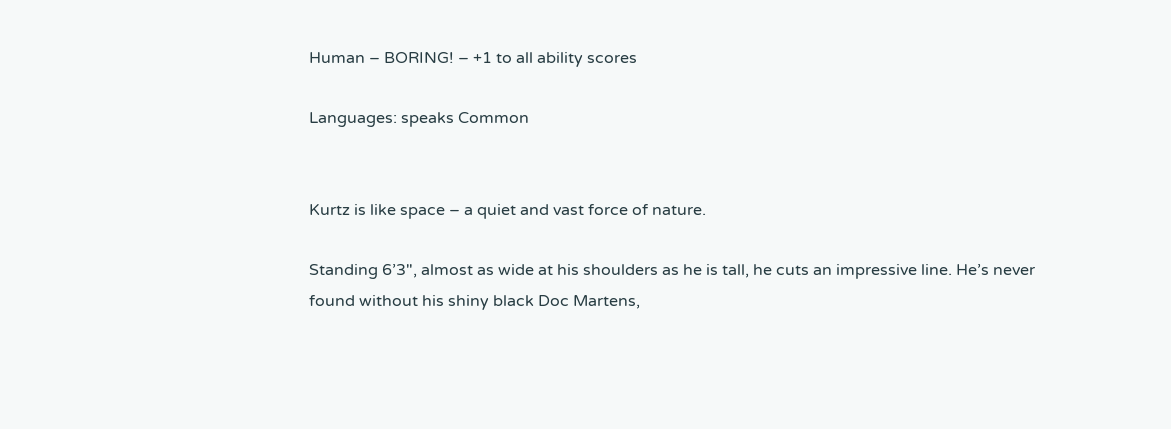Human – BORING! – +1 to all ability scores

Languages: speaks Common


Kurtz is like space – a quiet and vast force of nature.

Standing 6’3", almost as wide at his shoulders as he is tall, he cuts an impressive line. He’s never found without his shiny black Doc Martens,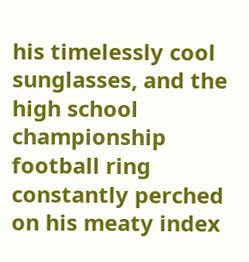his timelessly cool sunglasses, and the high school championship football ring constantly perched on his meaty index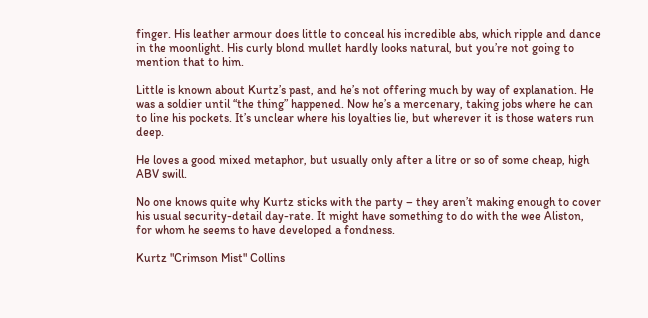finger. His leather armour does little to conceal his incredible abs, which ripple and dance in the moonlight. His curly blond mullet hardly looks natural, but you’re not going to mention that to him.

Little is known about Kurtz’s past, and he’s not offering much by way of explanation. He was a soldier until “the thing” happened. Now he’s a mercenary, taking jobs where he can to line his pockets. It’s unclear where his loyalties lie, but wherever it is those waters run deep.

He loves a good mixed metaphor, but usually only after a litre or so of some cheap, high ABV swill.

No one knows quite why Kurtz sticks with the party – they aren’t making enough to cover his usual security-detail day-rate. It might have something to do with the wee Aliston, for whom he seems to have developed a fondness.

Kurtz "Crimson Mist" Collins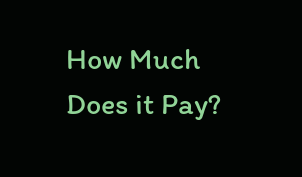How Much Does it Pay?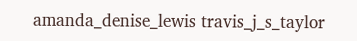amanda_denise_lewis travis_j_s_taylor